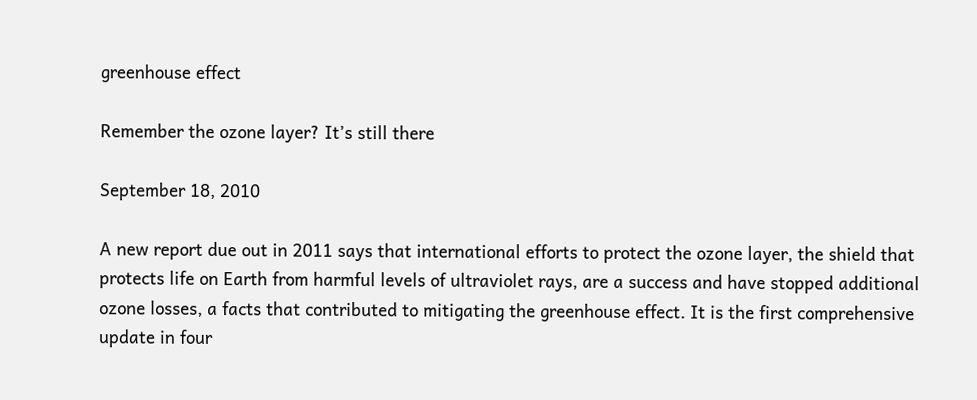greenhouse effect

Remember the ozone layer? It’s still there

September 18, 2010

A new report due out in 2011 says that international efforts to protect the ozone layer, the shield that protects life on Earth from harmful levels of ultraviolet rays, are a success and have stopped additional ozone losses, a facts that contributed to mitigating the greenhouse effect. It is the first comprehensive update in four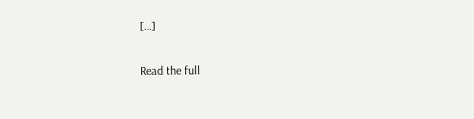[…]

Read the full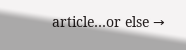article…or else →